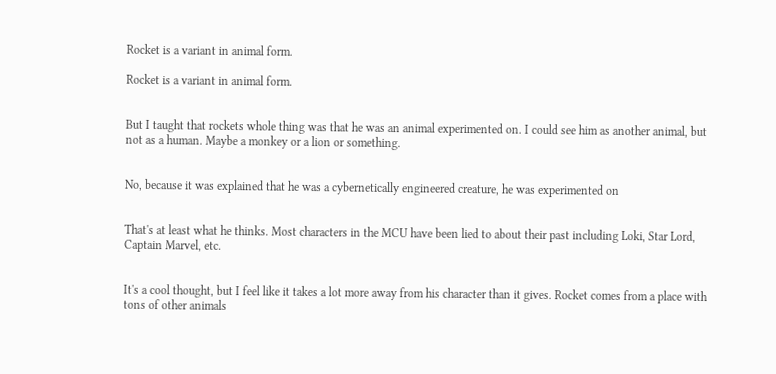Rocket is a variant in animal form.

Rocket is a variant in animal form.


But I taught that rockets whole thing was that he was an animal experimented on. I could see him as another animal, but not as a human. Maybe a monkey or a lion or something.


No, because it was explained that he was a cybernetically engineered creature, he was experimented on


That's at least what he thinks. Most characters in the MCU have been lied to about their past including Loki, Star Lord, Captain Marvel, etc.


It's a cool thought, but I feel like it takes a lot more away from his character than it gives. Rocket comes from a place with tons of other animals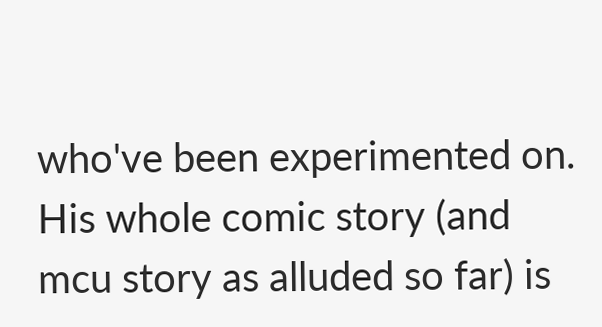who've been experimented on. His whole comic story (and mcu story as alluded so far) is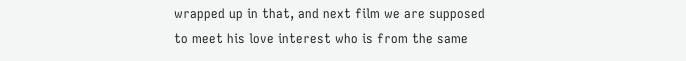wrapped up in that, and next film we are supposed to meet his love interest who is from the same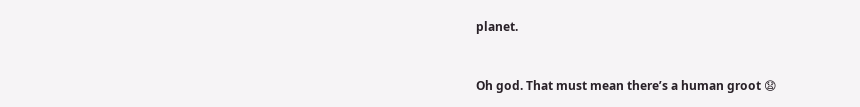planet.


Oh god. That must mean there’s a human groot 😧